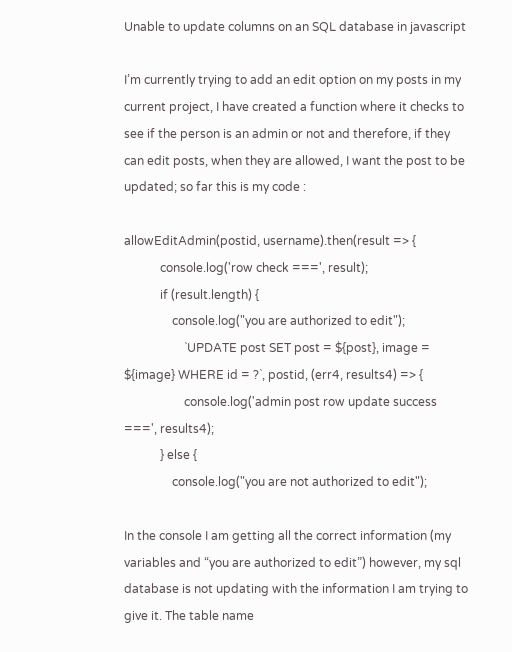Unable to update columns on an SQL database in javascript

I’m currently trying to add an edit option on my posts in my current project, I have created a function where it checks to see if the person is an admin or not and therefore, if they can edit posts, when they are allowed, I want the post to be updated; so far this is my code :

allowEditAdmin(postid, username).then(result => {
            console.log('row check ===', result);
            if (result.length) {
                console.log("you are authorized to edit");
                    `UPDATE post SET post = ${post}, image = ${image} WHERE id = ?`, postid, (err4, results4) => {
                    console.log('admin post row update success ===', results4);
            } else {
                console.log("you are not authorized to edit");

In the console I am getting all the correct information (my variables and “you are authorized to edit”) however, my sql database is not updating with the information I am trying to give it. The table name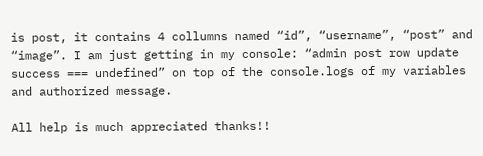is post, it contains 4 collumns named “id”, “username”, “post” and “image”. I am just getting in my console: “admin post row update success === undefined” on top of the console.logs of my variables and authorized message.

All help is much appreciated thanks!!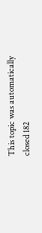This topic was automatically closed 182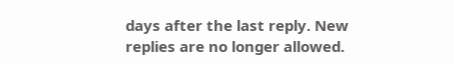days after the last reply. New replies are no longer allowed.